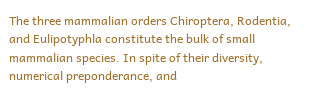The three mammalian orders Chiroptera, Rodentia, and Eulipotyphla constitute the bulk of small mammalian species. In spite of their diversity, numerical preponderance, and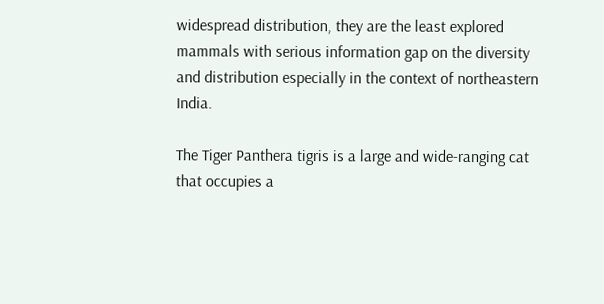widespread distribution, they are the least explored mammals with serious information gap on the diversity and distribution especially in the context of northeastern India.

The Tiger Panthera tigris is a large and wide-ranging cat that occupies a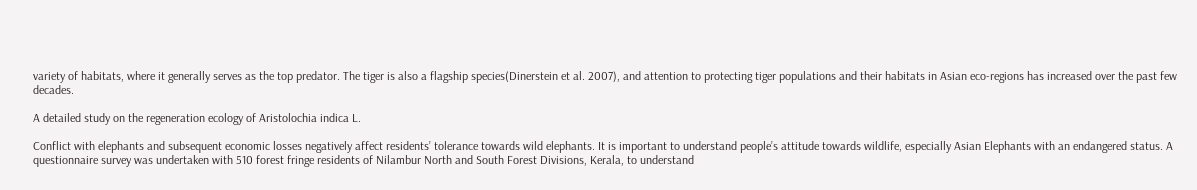variety of habitats, where it generally serves as the top predator. The tiger is also a flagship species(Dinerstein et al. 2007), and attention to protecting tiger populations and their habitats in Asian eco-regions has increased over the past few decades.

A detailed study on the regeneration ecology of Aristolochia indica L.

Conflict with elephants and subsequent economic losses negatively affect residents’ tolerance towards wild elephants. It is important to understand people’s attitude towards wildlife, especially Asian Elephants with an endangered status. A questionnaire survey was undertaken with 510 forest fringe residents of Nilambur North and South Forest Divisions, Kerala, to understand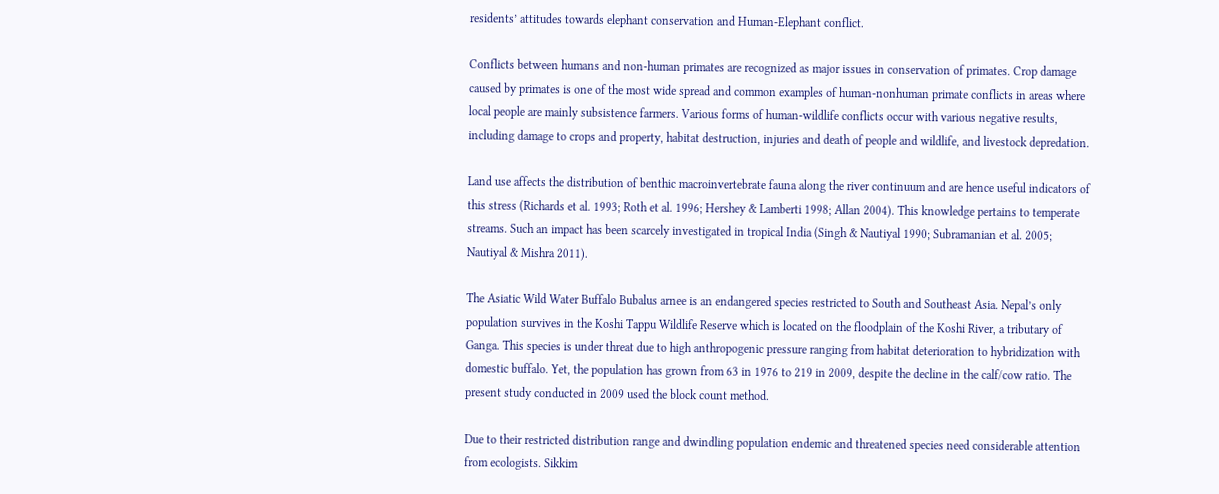residents’ attitudes towards elephant conservation and Human-Elephant conflict.

Conflicts between humans and non-human primates are recognized as major issues in conservation of primates. Crop damage caused by primates is one of the most wide spread and common examples of human-nonhuman primate conflicts in areas where local people are mainly subsistence farmers. Various forms of human-wildlife conflicts occur with various negative results, including damage to crops and property, habitat destruction, injuries and death of people and wildlife, and livestock depredation.

Land use affects the distribution of benthic macroinvertebrate fauna along the river continuum and are hence useful indicators of this stress (Richards et al. 1993; Roth et al. 1996; Hershey & Lamberti 1998; Allan 2004). This knowledge pertains to temperate streams. Such an impact has been scarcely investigated in tropical India (Singh & Nautiyal 1990; Subramanian et al. 2005; Nautiyal & Mishra 2011).

The Asiatic Wild Water Buffalo Bubalus arnee is an endangered species restricted to South and Southeast Asia. Nepal’s only population survives in the Koshi Tappu Wildlife Reserve which is located on the floodplain of the Koshi River, a tributary of Ganga. This species is under threat due to high anthropogenic pressure ranging from habitat deterioration to hybridization with domestic buffalo. Yet, the population has grown from 63 in 1976 to 219 in 2009, despite the decline in the calf/cow ratio. The present study conducted in 2009 used the block count method.

Due to their restricted distribution range and dwindling population endemic and threatened species need considerable attention from ecologists. Sikkim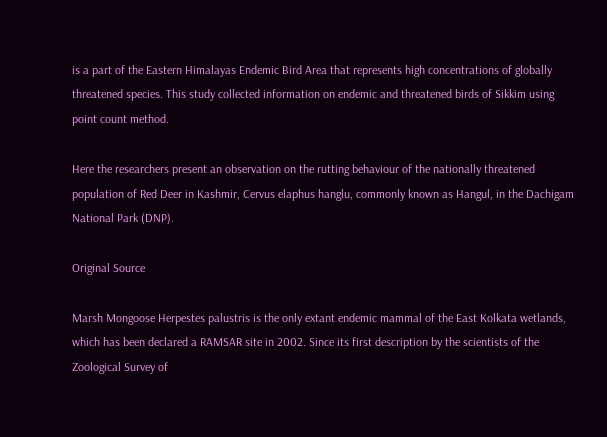is a part of the Eastern Himalayas Endemic Bird Area that represents high concentrations of globally threatened species. This study collected information on endemic and threatened birds of Sikkim using point count method.

Here the researchers present an observation on the rutting behaviour of the nationally threatened population of Red Deer in Kashmir, Cervus elaphus hanglu, commonly known as Hangul, in the Dachigam National Park (DNP).

Original Source

Marsh Mongoose Herpestes palustris is the only extant endemic mammal of the East Kolkata wetlands, which has been declared a RAMSAR site in 2002. Since its first description by the scientists of the Zoological Survey of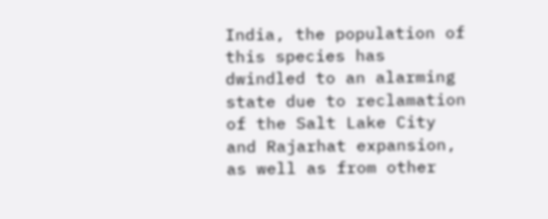India, the population of this species has dwindled to an alarming state due to reclamation of the Salt Lake City and Rajarhat expansion, as well as from other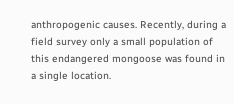anthropogenic causes. Recently, during a field survey only a small population of this endangered mongoose was found in a single location.